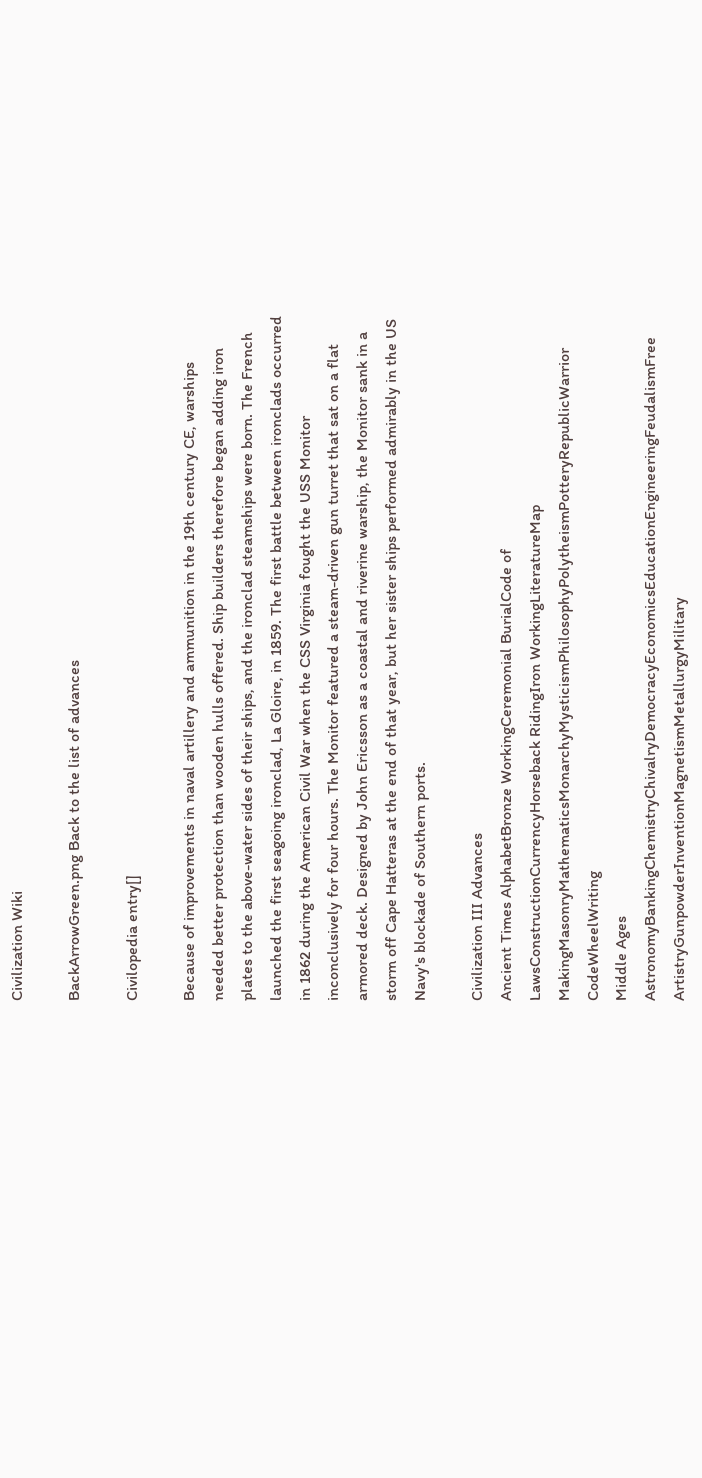Civilization Wiki

BackArrowGreen.png Back to the list of advances

Civilopedia entry[]

Because of improvements in naval artillery and ammunition in the 19th century CE, warships needed better protection than wooden hulls offered. Ship builders therefore began adding iron plates to the above-water sides of their ships, and the ironclad steamships were born. The French launched the first seagoing ironclad, La Gloire, in 1859. The first battle between ironclads occurred in 1862 during the American Civil War when the CSS Virginia fought the USS Monitor inconclusively for four hours. The Monitor featured a steam-driven gun turret that sat on a flat armored deck. Designed by John Ericsson as a coastal and riverine warship, the Monitor sank in a storm off Cape Hatteras at the end of that year, but her sister ships performed admirably in the US Navy's blockade of Southern ports.

Civilization III Advances
Ancient Times AlphabetBronze WorkingCeremonial BurialCode of LawsConstructionCurrencyHorseback RidingIron WorkingLiteratureMap MakingMasonryMathematicsMonarchyMysticismPhilosophyPolytheismPotteryRepublicWarrior CodeWheelWriting
Middle Ages AstronomyBankingChemistryChivalryDemocracyEconomicsEducationEngineeringFeudalismFree ArtistryGunpowderInventionMagnetismMetallurgyMilitary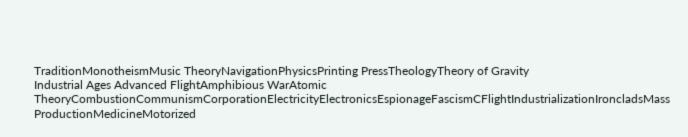TraditionMonotheismMusic TheoryNavigationPhysicsPrinting PressTheologyTheory of Gravity
Industrial Ages Advanced FlightAmphibious WarAtomic TheoryCombustionCommunismCorporationElectricityElectronicsEspionageFascismCFlightIndustrializationIroncladsMass ProductionMedicineMotorized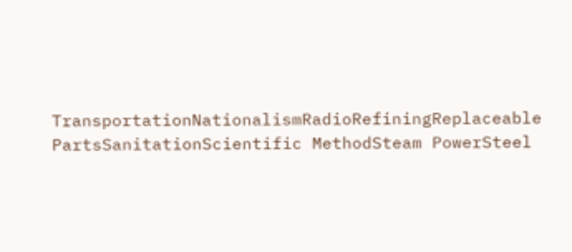TransportationNationalismRadioRefiningReplaceable PartsSanitationScientific MethodSteam PowerSteel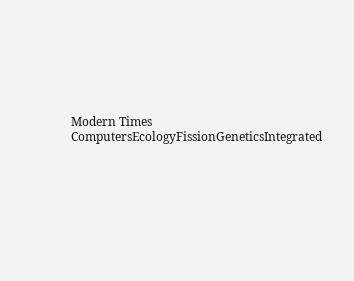Modern Times ComputersEcologyFissionGeneticsIntegrated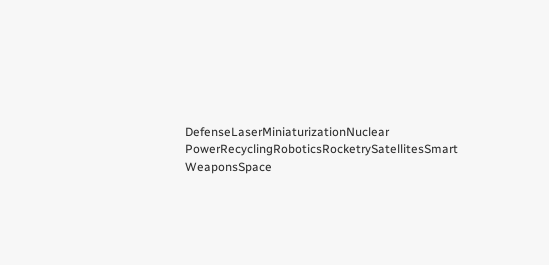DefenseLaserMiniaturizationNuclear PowerRecyclingRoboticsRocketrySatellitesSmart WeaponsSpace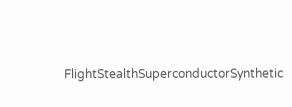FlightStealthSuperconductorSynthetic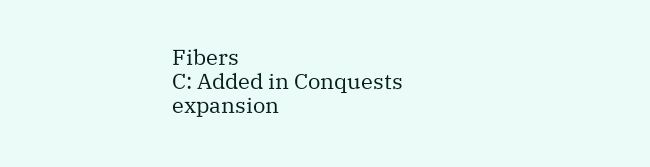Fibers
C: Added in Conquests expansion